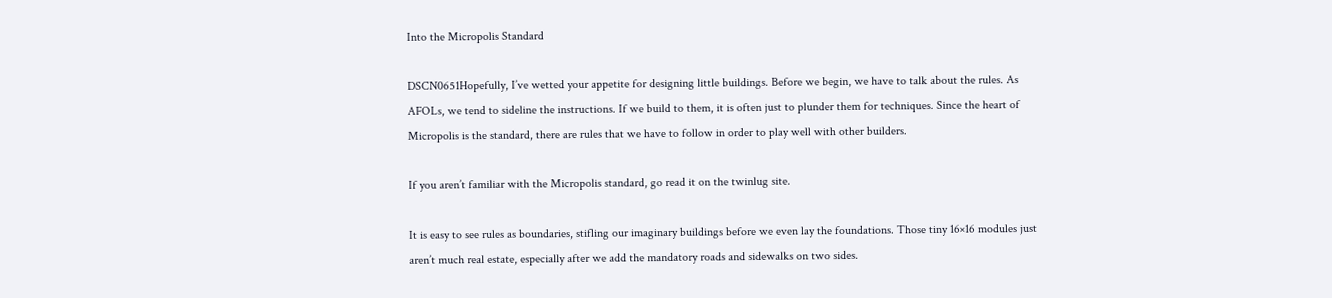Into the Micropolis Standard

DSCN0651Hopefully, I’ve wetted your appetite for designing little buildings. Before we begin, we have to talk about the rules. As AFOLs, we tend to sideline the instructions. If we build to them, it is often just to plunder them for techniques. Since the heart of Micropolis is the standard, there are rules that we have to follow in order to play well with other builders.

If you aren’t familiar with the Micropolis standard, go read it on the twinlug site.

It is easy to see rules as boundaries, stifling our imaginary buildings before we even lay the foundations. Those tiny 16×16 modules just aren’t much real estate, especially after we add the mandatory roads and sidewalks on two sides.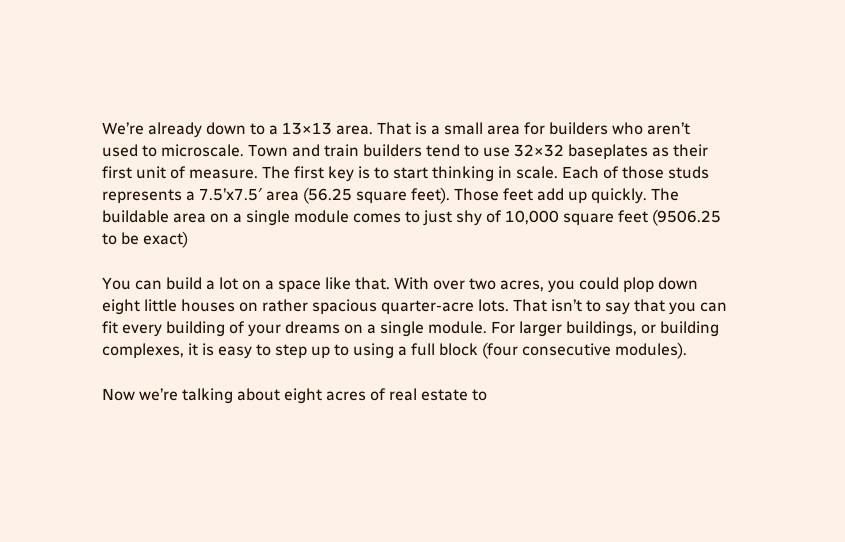We’re already down to a 13×13 area. That is a small area for builders who aren’t used to microscale. Town and train builders tend to use 32×32 baseplates as their first unit of measure. The first key is to start thinking in scale. Each of those studs represents a 7.5’x7.5′ area (56.25 square feet). Those feet add up quickly. The buildable area on a single module comes to just shy of 10,000 square feet (9506.25 to be exact)

You can build a lot on a space like that. With over two acres, you could plop down eight little houses on rather spacious quarter-acre lots. That isn’t to say that you can fit every building of your dreams on a single module. For larger buildings, or building complexes, it is easy to step up to using a full block (four consecutive modules).

Now we’re talking about eight acres of real estate to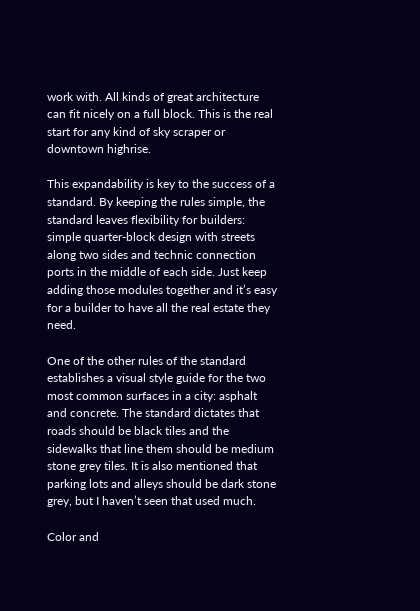work with. All kinds of great architecture can fit nicely on a full block. This is the real start for any kind of sky scraper or downtown highrise.

This expandability is key to the success of a standard. By keeping the rules simple, the standard leaves flexibility for builders: simple quarter-block design with streets along two sides and technic connection ports in the middle of each side. Just keep adding those modules together and it’s easy for a builder to have all the real estate they need.

One of the other rules of the standard establishes a visual style guide for the two most common surfaces in a city: asphalt and concrete. The standard dictates that roads should be black tiles and the sidewalks that line them should be medium stone grey tiles. It is also mentioned that parking lots and alleys should be dark stone grey, but I haven’t seen that used much.

Color and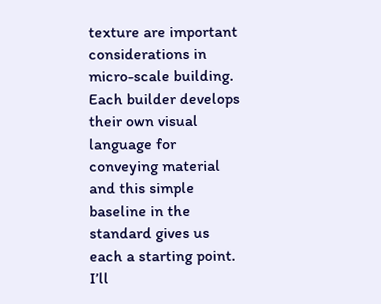texture are important considerations in micro-scale building. Each builder develops their own visual language for conveying material and this simple baseline in the standard gives us each a starting point. I’ll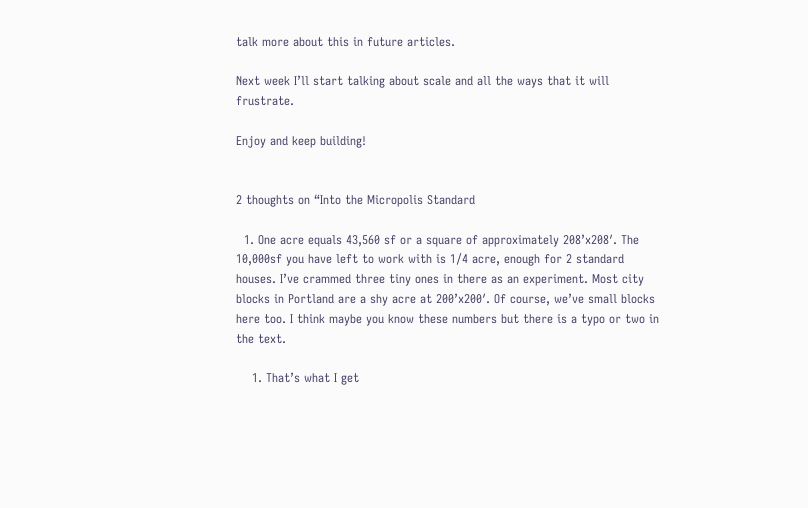talk more about this in future articles.

Next week I’ll start talking about scale and all the ways that it will frustrate.

Enjoy and keep building!


2 thoughts on “Into the Micropolis Standard

  1. One acre equals 43,560 sf or a square of approximately 208’x208′. The 10,000sf you have left to work with is 1/4 acre, enough for 2 standard houses. I’ve crammed three tiny ones in there as an experiment. Most city blocks in Portland are a shy acre at 200’x200′. Of course, we’ve small blocks here too. I think maybe you know these numbers but there is a typo or two in the text.

    1. That’s what I get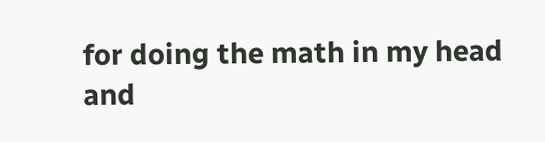for doing the math in my head and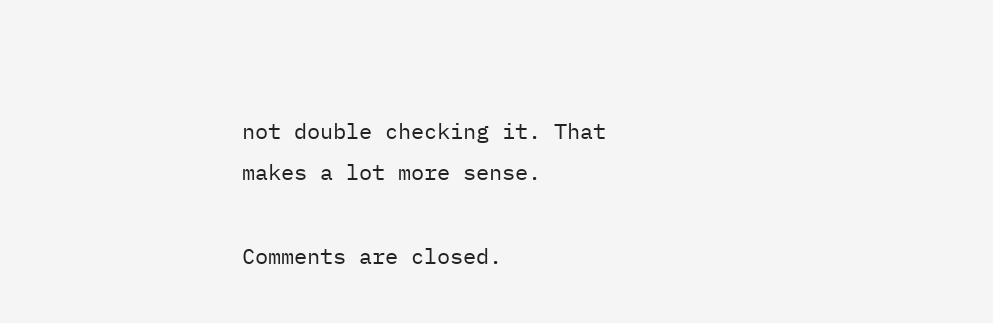not double checking it. That makes a lot more sense.

Comments are closed.